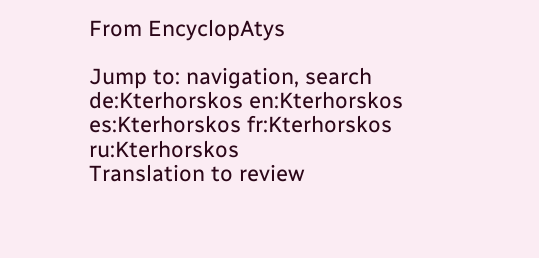From EncyclopAtys

Jump to: navigation, search
de:Kterhorskos en:Kterhorskos es:Kterhorskos fr:Kterhorskos ru:Kterhorskos
Translation to review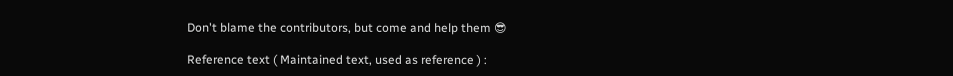Don't blame the contributors, but come and help them 😎

Reference text ( Maintained text, used as reference ) :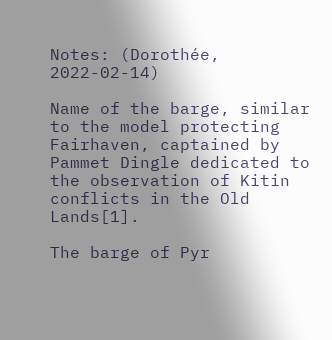Notes: (Dorothée, 2022-02-14)

Name of the barge, similar to the model protecting Fairhaven, captained by Pammet Dingle dedicated to the observation of Kitin conflicts in the Old Lands[1].

The barge of Pyr